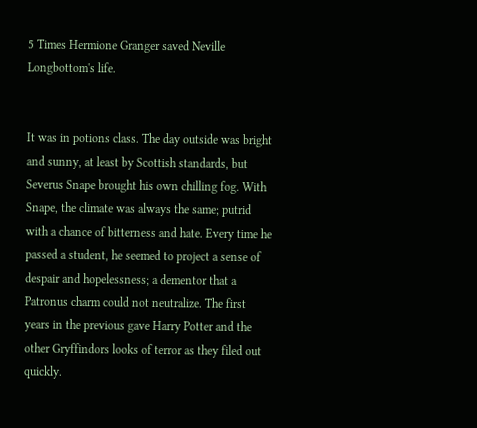5 Times Hermione Granger saved Neville Longbottom's life.


It was in potions class. The day outside was bright and sunny, at least by Scottish standards, but Severus Snape brought his own chilling fog. With Snape, the climate was always the same; putrid with a chance of bitterness and hate. Every time he passed a student, he seemed to project a sense of despair and hopelessness; a dementor that a Patronus charm could not neutralize. The first years in the previous gave Harry Potter and the other Gryffindors looks of terror as they filed out quickly.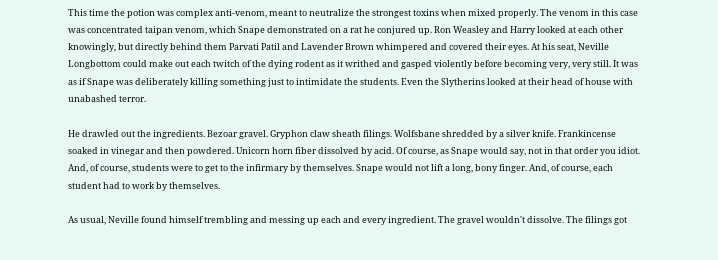This time the potion was complex anti-venom, meant to neutralize the strongest toxins when mixed properly. The venom in this case was concentrated taipan venom, which Snape demonstrated on a rat he conjured up. Ron Weasley and Harry looked at each other knowingly, but directly behind them Parvati Patil and Lavender Brown whimpered and covered their eyes. At his seat, Neville Longbottom could make out each twitch of the dying rodent as it writhed and gasped violently before becoming very, very still. It was as if Snape was deliberately killing something just to intimidate the students. Even the Slytherins looked at their head of house with unabashed terror.

He drawled out the ingredients. Bezoar gravel. Gryphon claw sheath filings. Wolfsbane shredded by a silver knife. Frankincense soaked in vinegar and then powdered. Unicorn horn fiber dissolved by acid. Of course, as Snape would say, not in that order you idiot. And, of course, students were to get to the infirmary by themselves. Snape would not lift a long, bony finger. And, of course, each student had to work by themselves.

As usual, Neville found himself trembling and messing up each and every ingredient. The gravel wouldn't dissolve. The filings got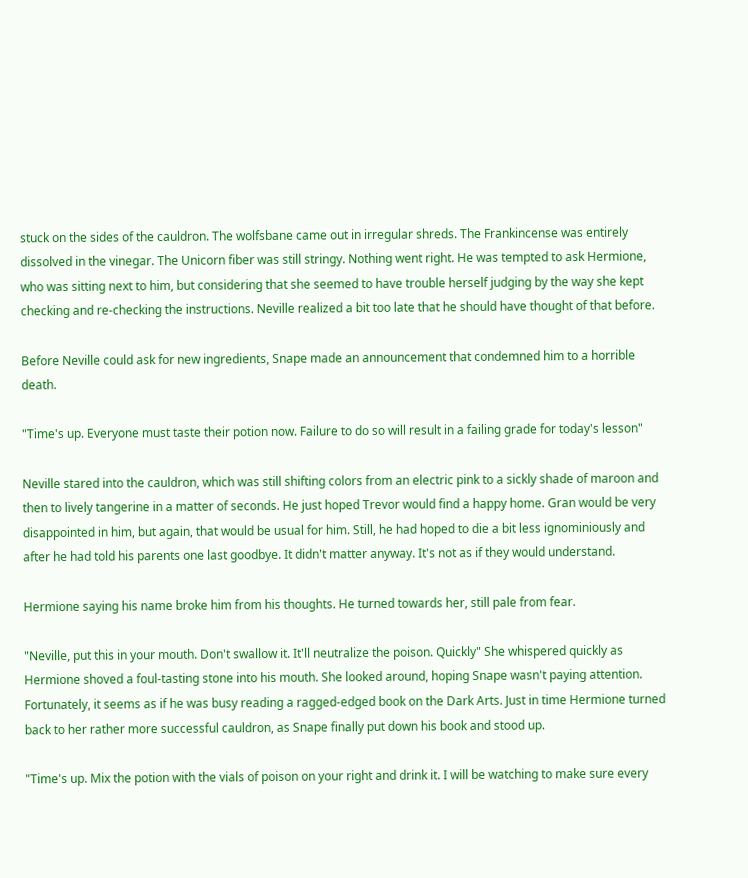stuck on the sides of the cauldron. The wolfsbane came out in irregular shreds. The Frankincense was entirely dissolved in the vinegar. The Unicorn fiber was still stringy. Nothing went right. He was tempted to ask Hermione, who was sitting next to him, but considering that she seemed to have trouble herself judging by the way she kept checking and re-checking the instructions. Neville realized a bit too late that he should have thought of that before.

Before Neville could ask for new ingredients, Snape made an announcement that condemned him to a horrible death.

"Time's up. Everyone must taste their potion now. Failure to do so will result in a failing grade for today's lesson"

Neville stared into the cauldron, which was still shifting colors from an electric pink to a sickly shade of maroon and then to lively tangerine in a matter of seconds. He just hoped Trevor would find a happy home. Gran would be very disappointed in him, but again, that would be usual for him. Still, he had hoped to die a bit less ignominiously and after he had told his parents one last goodbye. It didn't matter anyway. It's not as if they would understand.

Hermione saying his name broke him from his thoughts. He turned towards her, still pale from fear.

"Neville, put this in your mouth. Don't swallow it. It'll neutralize the poison. Quickly" She whispered quickly as Hermione shoved a foul-tasting stone into his mouth. She looked around, hoping Snape wasn't paying attention. Fortunately, it seems as if he was busy reading a ragged-edged book on the Dark Arts. Just in time Hermione turned back to her rather more successful cauldron, as Snape finally put down his book and stood up.

"Time's up. Mix the potion with the vials of poison on your right and drink it. I will be watching to make sure every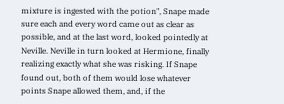mixture is ingested with the potion", Snape made sure each and every word came out as clear as possible, and at the last word, looked pointedly at Neville. Neville in turn looked at Hermione, finally realizing exactly what she was risking. If Snape found out, both of them would lose whatever points Snape allowed them, and, if the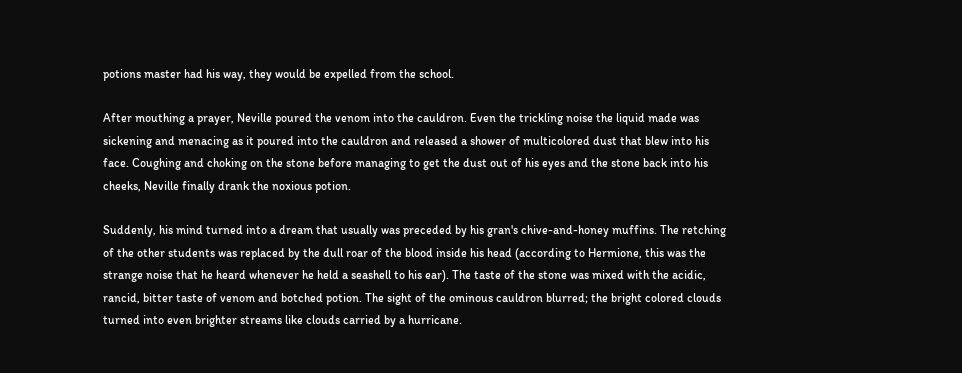potions master had his way, they would be expelled from the school.

After mouthing a prayer, Neville poured the venom into the cauldron. Even the trickling noise the liquid made was sickening and menacing as it poured into the cauldron and released a shower of multicolored dust that blew into his face. Coughing and choking on the stone before managing to get the dust out of his eyes and the stone back into his cheeks, Neville finally drank the noxious potion.

Suddenly, his mind turned into a dream that usually was preceded by his gran's chive-and-honey muffins. The retching of the other students was replaced by the dull roar of the blood inside his head (according to Hermione, this was the strange noise that he heard whenever he held a seashell to his ear). The taste of the stone was mixed with the acidic, rancid, bitter taste of venom and botched potion. The sight of the ominous cauldron blurred; the bright colored clouds turned into even brighter streams like clouds carried by a hurricane.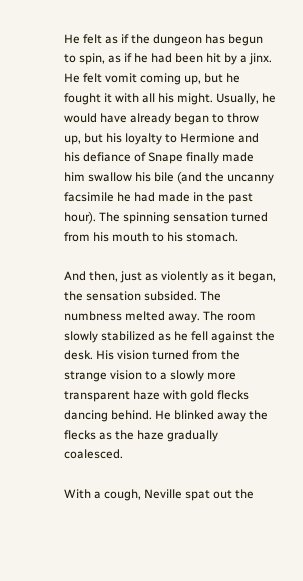He felt as if the dungeon has begun to spin, as if he had been hit by a jinx. He felt vomit coming up, but he fought it with all his might. Usually, he would have already began to throw up, but his loyalty to Hermione and his defiance of Snape finally made him swallow his bile (and the uncanny facsimile he had made in the past hour). The spinning sensation turned from his mouth to his stomach.

And then, just as violently as it began, the sensation subsided. The numbness melted away. The room slowly stabilized as he fell against the desk. His vision turned from the strange vision to a slowly more transparent haze with gold flecks dancing behind. He blinked away the flecks as the haze gradually coalesced.

With a cough, Neville spat out the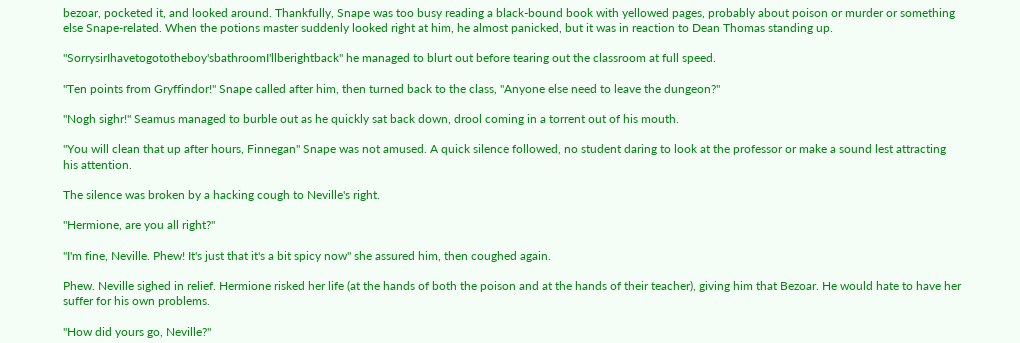bezoar, pocketed it, and looked around. Thankfully, Snape was too busy reading a black-bound book with yellowed pages, probably about poison or murder or something else Snape-related. When the potions master suddenly looked right at him, he almost panicked, but it was in reaction to Dean Thomas standing up.

"SorrysirIhavetogototheboy'sbathroomI'llberightback" he managed to blurt out before tearing out the classroom at full speed.

"Ten points from Gryffindor!" Snape called after him, then turned back to the class, "Anyone else need to leave the dungeon?"

"Nogh sighr!" Seamus managed to burble out as he quickly sat back down, drool coming in a torrent out of his mouth.

"You will clean that up after hours, Finnegan" Snape was not amused. A quick silence followed, no student daring to look at the professor or make a sound lest attracting his attention.

The silence was broken by a hacking cough to Neville's right.

"Hermione, are you all right?"

"I'm fine, Neville. Phew! It's just that it's a bit spicy now" she assured him, then coughed again.

Phew. Neville sighed in relief. Hermione risked her life (at the hands of both the poison and at the hands of their teacher), giving him that Bezoar. He would hate to have her suffer for his own problems.

"How did yours go, Neville?"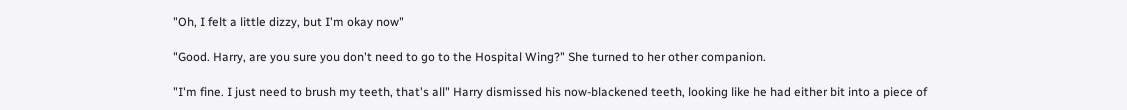"Oh, I felt a little dizzy, but I'm okay now"

"Good. Harry, are you sure you don't need to go to the Hospital Wing?" She turned to her other companion.

"I'm fine. I just need to brush my teeth, that's all" Harry dismissed his now-blackened teeth, looking like he had either bit into a piece of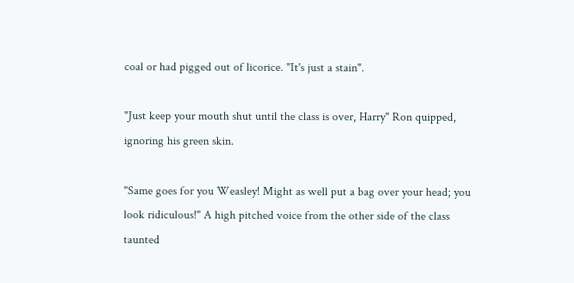coal or had pigged out of licorice. "It's just a stain".

"Just keep your mouth shut until the class is over, Harry" Ron quipped, ignoring his green skin.

"Same goes for you Weasley! Might as well put a bag over your head; you look ridiculous!" A high pitched voice from the other side of the class taunted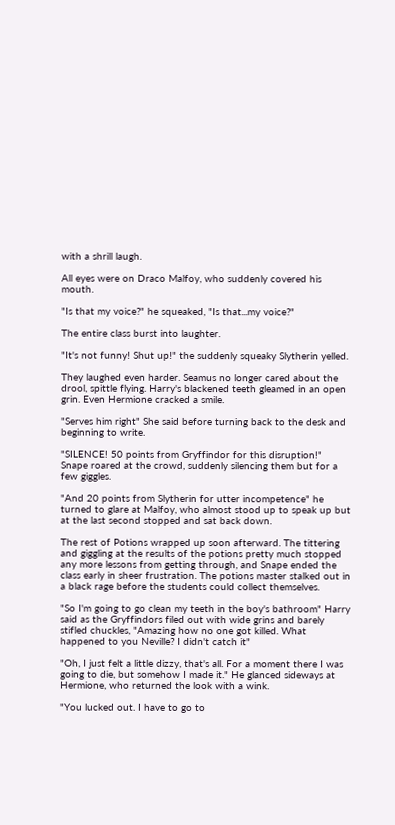with a shrill laugh.

All eyes were on Draco Malfoy, who suddenly covered his mouth.

"Is that my voice?" he squeaked, "Is that...my voice?"

The entire class burst into laughter.

"It's not funny! Shut up!" the suddenly squeaky Slytherin yelled.

They laughed even harder. Seamus no longer cared about the drool, spittle flying. Harry's blackened teeth gleamed in an open grin. Even Hermione cracked a smile.

"Serves him right" She said before turning back to the desk and beginning to write.

"SILENCE! 50 points from Gryffindor for this disruption!" Snape roared at the crowd, suddenly silencing them but for a few giggles.

"And 20 points from Slytherin for utter incompetence" he turned to glare at Malfoy, who almost stood up to speak up but at the last second stopped and sat back down.

The rest of Potions wrapped up soon afterward. The tittering and giggling at the results of the potions pretty much stopped any more lessons from getting through, and Snape ended the class early in sheer frustration. The potions master stalked out in a black rage before the students could collect themselves.

"So I'm going to go clean my teeth in the boy's bathroom" Harry said as the Gryffindors filed out with wide grins and barely stifled chuckles, "Amazing how no one got killed. What happened to you Neville? I didn't catch it"

"Oh, I just felt a little dizzy, that's all. For a moment there I was going to die, but somehow I made it." He glanced sideways at Hermione, who returned the look with a wink.

"You lucked out. I have to go to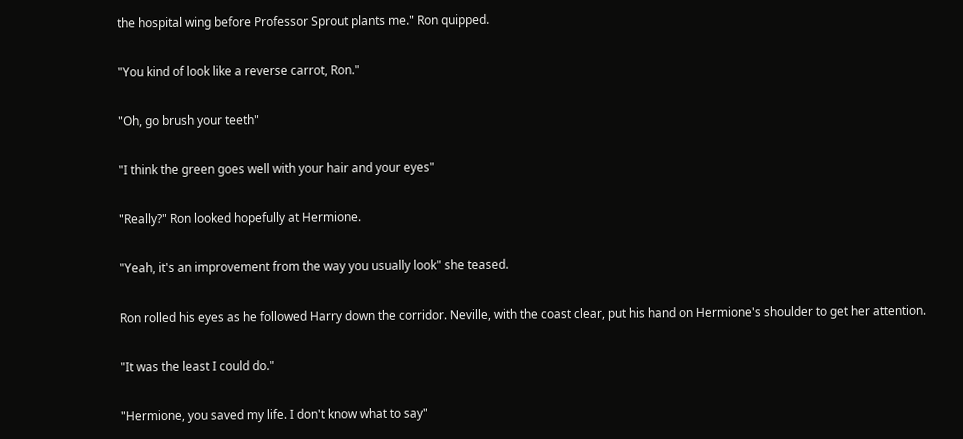the hospital wing before Professor Sprout plants me." Ron quipped.

"You kind of look like a reverse carrot, Ron."

"Oh, go brush your teeth"

"I think the green goes well with your hair and your eyes"

"Really?" Ron looked hopefully at Hermione.

"Yeah, it's an improvement from the way you usually look" she teased.

Ron rolled his eyes as he followed Harry down the corridor. Neville, with the coast clear, put his hand on Hermione's shoulder to get her attention.

"It was the least I could do."

"Hermione, you saved my life. I don't know what to say"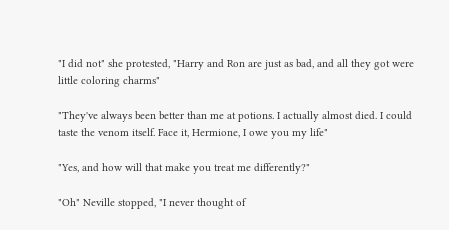"I did not" she protested, "Harry and Ron are just as bad, and all they got were little coloring charms"

"They've always been better than me at potions. I actually almost died. I could taste the venom itself. Face it, Hermione, I owe you my life"

"Yes, and how will that make you treat me differently?"

"Oh" Neville stopped, "I never thought of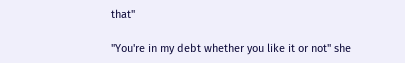that"

"You're in my debt whether you like it or not" she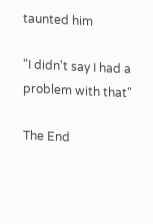taunted him

"I didn't say I had a problem with that"

The End